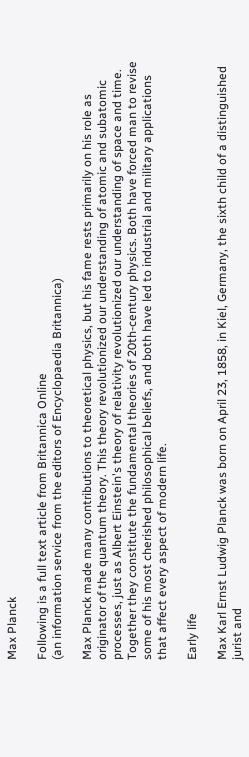Max Planck

Following is a full text article from Britannica Online
(an information service from the editors of Encyclopaedia Britannica)

Max Planck made many contributions to theoretical physics, but his fame rests primarily on his role as originator of the quantum theory. This theory revolutionized our understanding of atomic and subatomic processes, just as Albert Einstein's theory of relativity revolutionized our understanding of space and time. Together they constitute the fundamental theories of 20th-century physics. Both have forced man to revise some of his most cherished philosophical beliefs, and both have led to industrial and military applications that affect every aspect of modern life.

Early life

Max Karl Ernst Ludwig Planck was born on April 23, 1858, in Kiel, Germany, the sixth child of a distinguished jurist and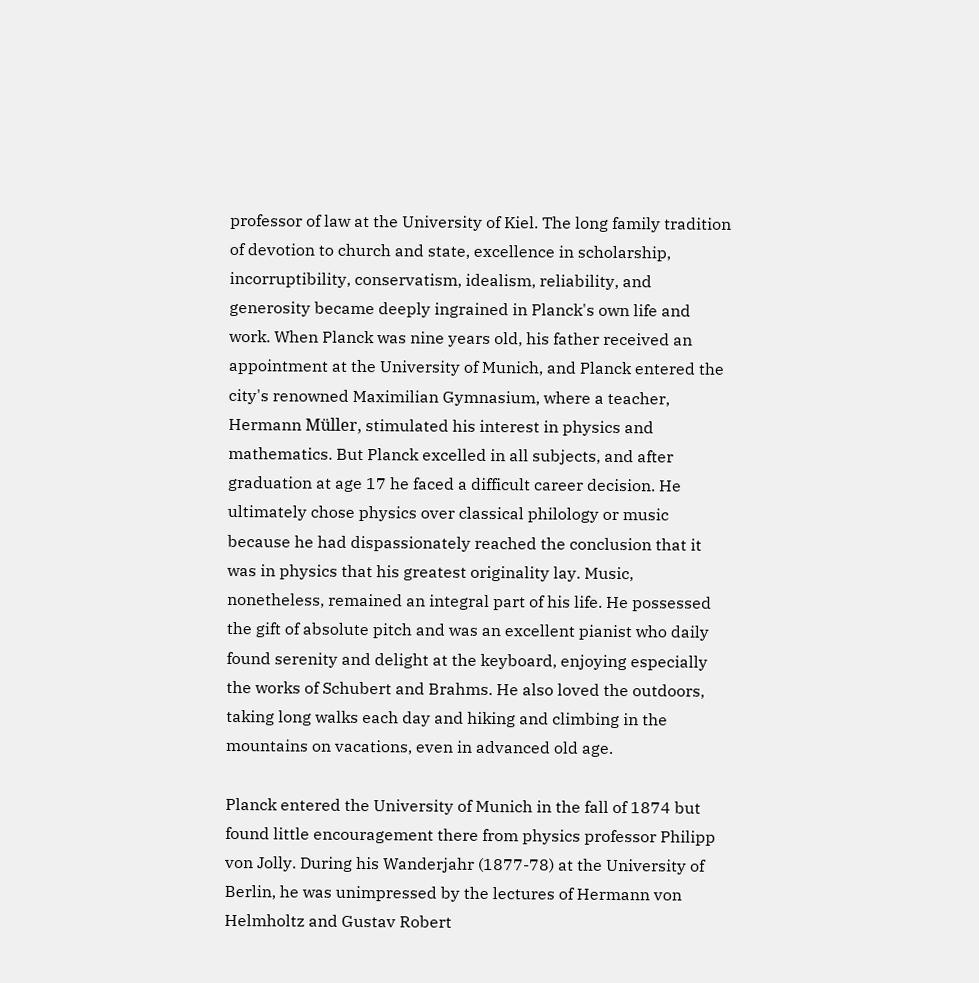professor of law at the University of Kiel. The long family tradition of devotion to church and state, excellence in scholarship, incorruptibility, conservatism, idealism, reliability, and generosity became deeply ingrained in Planck's own life and work. When Planck was nine years old, his father received an appointment at the University of Munich, and Planck entered the city's renowned Maximilian Gymnasium, where a teacher, Hermann Müller, stimulated his interest in physics and mathematics. But Planck excelled in all subjects, and after graduation at age 17 he faced a difficult career decision. He ultimately chose physics over classical philology or music because he had dispassionately reached the conclusion that it was in physics that his greatest originality lay. Music, nonetheless, remained an integral part of his life. He possessed the gift of absolute pitch and was an excellent pianist who daily found serenity and delight at the keyboard, enjoying especially the works of Schubert and Brahms. He also loved the outdoors, taking long walks each day and hiking and climbing in the mountains on vacations, even in advanced old age.

Planck entered the University of Munich in the fall of 1874 but found little encouragement there from physics professor Philipp von Jolly. During his Wanderjahr (1877-78) at the University of Berlin, he was unimpressed by the lectures of Hermann von Helmholtz and Gustav Robert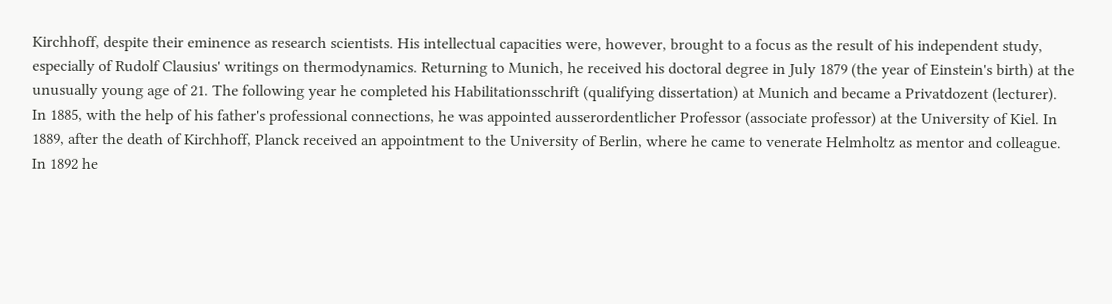Kirchhoff, despite their eminence as research scientists. His intellectual capacities were, however, brought to a focus as the result of his independent study, especially of Rudolf Clausius' writings on thermodynamics. Returning to Munich, he received his doctoral degree in July 1879 (the year of Einstein's birth) at the unusually young age of 21. The following year he completed his Habilitationsschrift (qualifying dissertation) at Munich and became a Privatdozent (lecturer). In 1885, with the help of his father's professional connections, he was appointed ausserordentlicher Professor (associate professor) at the University of Kiel. In 1889, after the death of Kirchhoff, Planck received an appointment to the University of Berlin, where he came to venerate Helmholtz as mentor and colleague. In 1892 he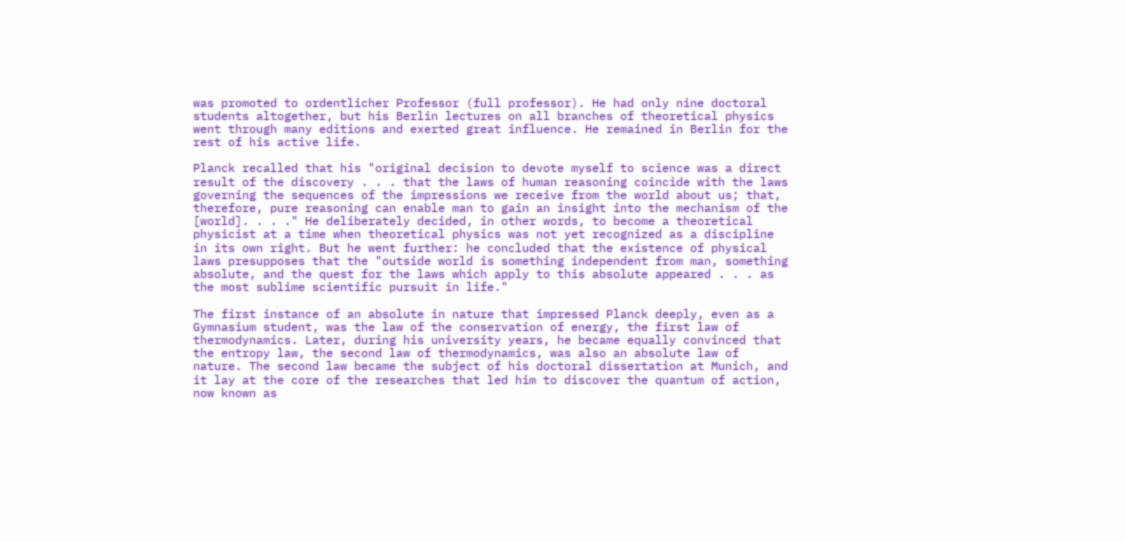was promoted to ordentlicher Professor (full professor). He had only nine doctoral students altogether, but his Berlin lectures on all branches of theoretical physics went through many editions and exerted great influence. He remained in Berlin for the rest of his active life.

Planck recalled that his "original decision to devote myself to science was a direct result of the discovery . . . that the laws of human reasoning coincide with the laws governing the sequences of the impressions we receive from the world about us; that, therefore, pure reasoning can enable man to gain an insight into the mechanism of the [world]. . . ." He deliberately decided, in other words, to become a theoretical physicist at a time when theoretical physics was not yet recognized as a discipline in its own right. But he went further: he concluded that the existence of physical laws presupposes that the "outside world is something independent from man, something absolute, and the quest for the laws which apply to this absolute appeared . . . as the most sublime scientific pursuit in life."

The first instance of an absolute in nature that impressed Planck deeply, even as a Gymnasium student, was the law of the conservation of energy, the first law of thermodynamics. Later, during his university years, he became equally convinced that the entropy law, the second law of thermodynamics, was also an absolute law of nature. The second law became the subject of his doctoral dissertation at Munich, and it lay at the core of the researches that led him to discover the quantum of action, now known as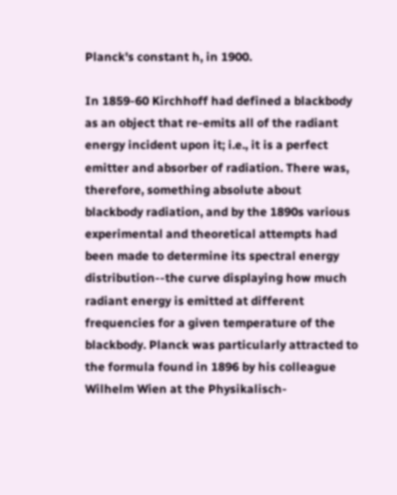Planck's constant h, in 1900.

In 1859-60 Kirchhoff had defined a blackbody as an object that re-emits all of the radiant energy incident upon it; i.e., it is a perfect emitter and absorber of radiation. There was, therefore, something absolute about blackbody radiation, and by the 1890s various experimental and theoretical attempts had been made to determine its spectral energy distribution--the curve displaying how much radiant energy is emitted at different frequencies for a given temperature of the blackbody. Planck was particularly attracted to the formula found in 1896 by his colleague Wilhelm Wien at the Physikalisch-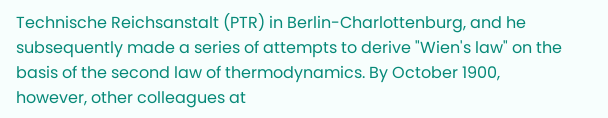Technische Reichsanstalt (PTR) in Berlin-Charlottenburg, and he subsequently made a series of attempts to derive "Wien's law" on the basis of the second law of thermodynamics. By October 1900, however, other colleagues at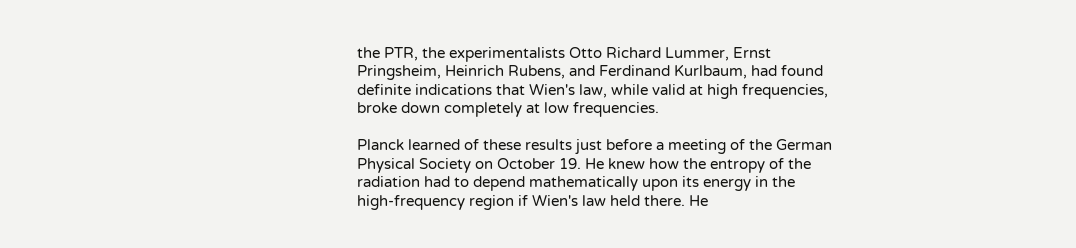the PTR, the experimentalists Otto Richard Lummer, Ernst Pringsheim, Heinrich Rubens, and Ferdinand Kurlbaum, had found definite indications that Wien's law, while valid at high frequencies, broke down completely at low frequencies.

Planck learned of these results just before a meeting of the German Physical Society on October 19. He knew how the entropy of the radiation had to depend mathematically upon its energy in the high-frequency region if Wien's law held there. He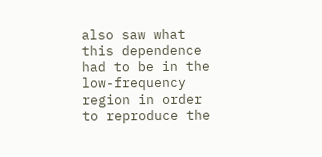also saw what this dependence had to be in the low-frequency region in order to reproduce the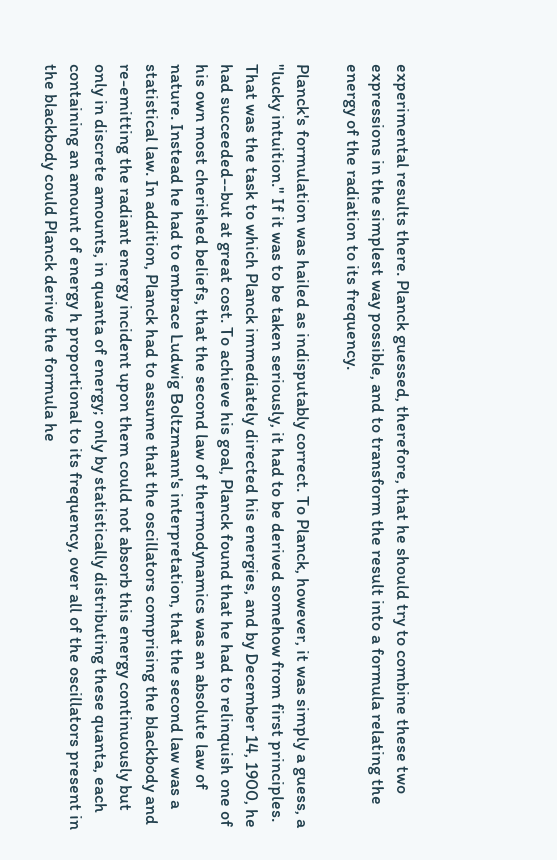experimental results there. Planck guessed, therefore, that he should try to combine these two expressions in the simplest way possible, and to transform the result into a formula relating the energy of the radiation to its frequency.

Planck's formulation was hailed as indisputably correct. To Planck, however, it was simply a guess, a "lucky intuition." If it was to be taken seriously, it had to be derived somehow from first principles. That was the task to which Planck immediately directed his energies, and by December 14, 1900, he had succeeded--but at great cost. To achieve his goal, Planck found that he had to relinquish one of his own most cherished beliefs, that the second law of thermodynamics was an absolute law of nature. Instead he had to embrace Ludwig Boltzmann's interpretation, that the second law was a statistical law. In addition, Planck had to assume that the oscillators comprising the blackbody and re-emitting the radiant energy incident upon them could not absorb this energy continuously but only in discrete amounts, in quanta of energy; only by statistically distributing these quanta, each containing an amount of energy h proportional to its frequency, over all of the oscillators present in the blackbody could Planck derive the formula he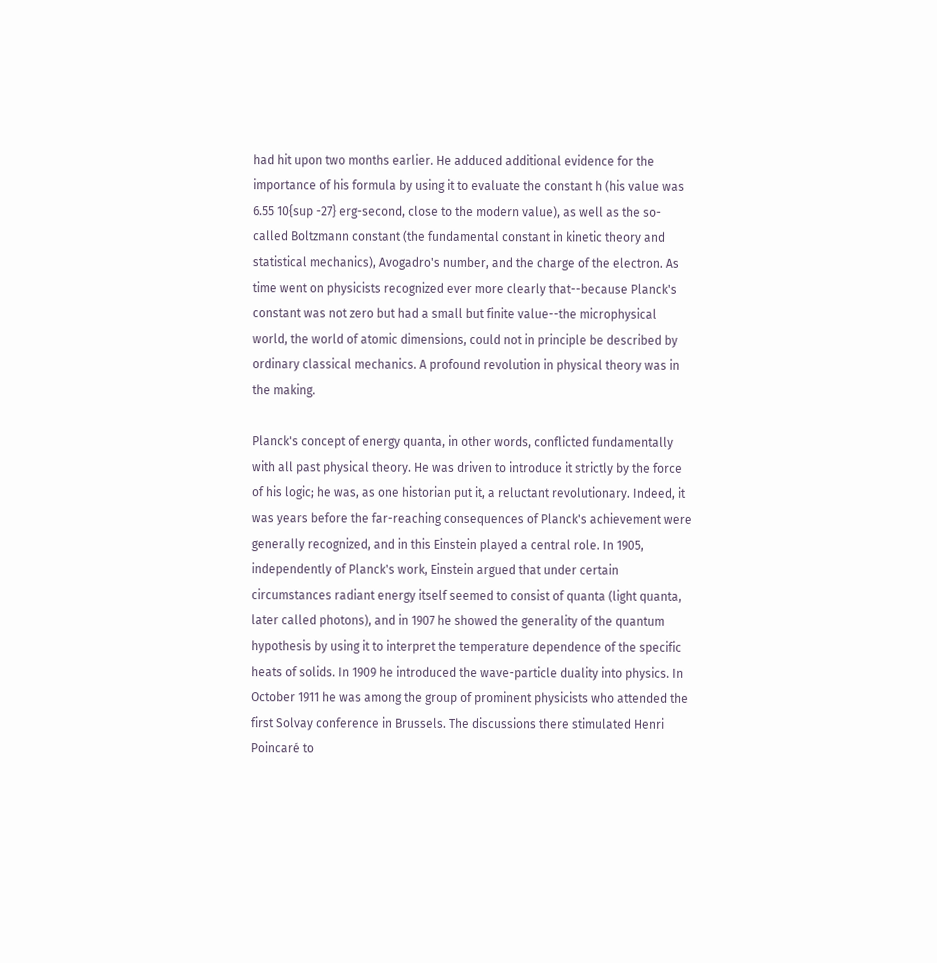had hit upon two months earlier. He adduced additional evidence for the importance of his formula by using it to evaluate the constant h (his value was 6.55 10{sup -27} erg-second, close to the modern value), as well as the so-called Boltzmann constant (the fundamental constant in kinetic theory and statistical mechanics), Avogadro's number, and the charge of the electron. As time went on physicists recognized ever more clearly that--because Planck's constant was not zero but had a small but finite value--the microphysical world, the world of atomic dimensions, could not in principle be described by ordinary classical mechanics. A profound revolution in physical theory was in the making.

Planck's concept of energy quanta, in other words, conflicted fundamentally with all past physical theory. He was driven to introduce it strictly by the force of his logic; he was, as one historian put it, a reluctant revolutionary. Indeed, it was years before the far-reaching consequences of Planck's achievement were generally recognized, and in this Einstein played a central role. In 1905, independently of Planck's work, Einstein argued that under certain circumstances radiant energy itself seemed to consist of quanta (light quanta, later called photons), and in 1907 he showed the generality of the quantum hypothesis by using it to interpret the temperature dependence of the specific heats of solids. In 1909 he introduced the wave-particle duality into physics. In October 1911 he was among the group of prominent physicists who attended the first Solvay conference in Brussels. The discussions there stimulated Henri Poincaré to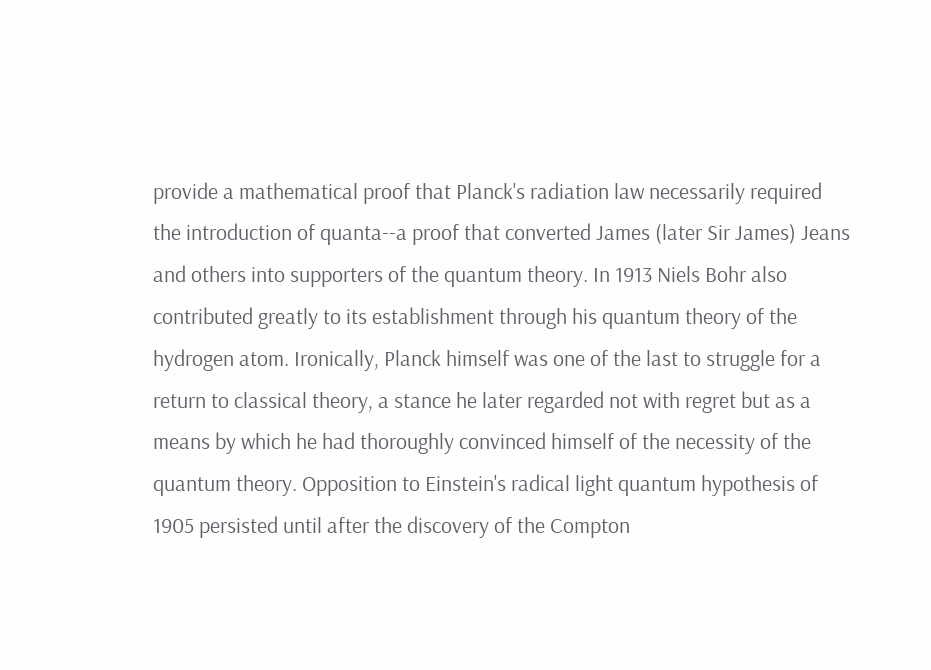provide a mathematical proof that Planck's radiation law necessarily required the introduction of quanta--a proof that converted James (later Sir James) Jeans and others into supporters of the quantum theory. In 1913 Niels Bohr also contributed greatly to its establishment through his quantum theory of the hydrogen atom. Ironically, Planck himself was one of the last to struggle for a return to classical theory, a stance he later regarded not with regret but as a means by which he had thoroughly convinced himself of the necessity of the quantum theory. Opposition to Einstein's radical light quantum hypothesis of 1905 persisted until after the discovery of the Compton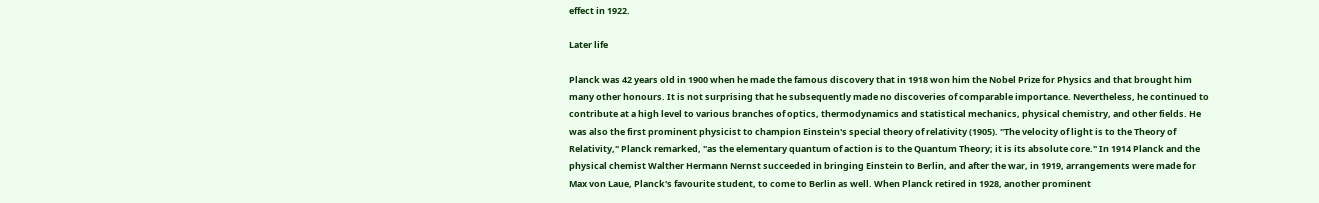effect in 1922.

Later life

Planck was 42 years old in 1900 when he made the famous discovery that in 1918 won him the Nobel Prize for Physics and that brought him many other honours. It is not surprising that he subsequently made no discoveries of comparable importance. Nevertheless, he continued to contribute at a high level to various branches of optics, thermodynamics and statistical mechanics, physical chemistry, and other fields. He was also the first prominent physicist to champion Einstein's special theory of relativity (1905). "The velocity of light is to the Theory of Relativity," Planck remarked, "as the elementary quantum of action is to the Quantum Theory; it is its absolute core." In 1914 Planck and the physical chemist Walther Hermann Nernst succeeded in bringing Einstein to Berlin, and after the war, in 1919, arrangements were made for Max von Laue, Planck's favourite student, to come to Berlin as well. When Planck retired in 1928, another prominent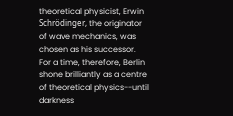theoretical physicist, Erwin Schrödinger, the originator of wave mechanics, was chosen as his successor. For a time, therefore, Berlin shone brilliantly as a centre of theoretical physics--until darkness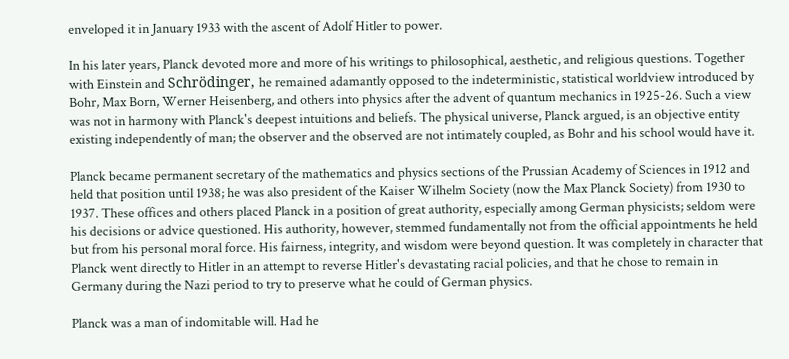enveloped it in January 1933 with the ascent of Adolf Hitler to power.

In his later years, Planck devoted more and more of his writings to philosophical, aesthetic, and religious questions. Together with Einstein and Schrödinger, he remained adamantly opposed to the indeterministic, statistical worldview introduced by Bohr, Max Born, Werner Heisenberg, and others into physics after the advent of quantum mechanics in 1925-26. Such a view was not in harmony with Planck's deepest intuitions and beliefs. The physical universe, Planck argued, is an objective entity existing independently of man; the observer and the observed are not intimately coupled, as Bohr and his school would have it.

Planck became permanent secretary of the mathematics and physics sections of the Prussian Academy of Sciences in 1912 and held that position until 1938; he was also president of the Kaiser Wilhelm Society (now the Max Planck Society) from 1930 to 1937. These offices and others placed Planck in a position of great authority, especially among German physicists; seldom were his decisions or advice questioned. His authority, however, stemmed fundamentally not from the official appointments he held but from his personal moral force. His fairness, integrity, and wisdom were beyond question. It was completely in character that Planck went directly to Hitler in an attempt to reverse Hitler's devastating racial policies, and that he chose to remain in Germany during the Nazi period to try to preserve what he could of German physics.

Planck was a man of indomitable will. Had he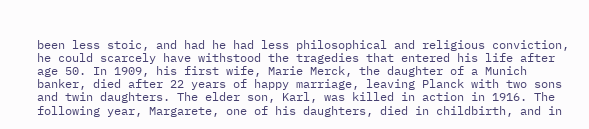been less stoic, and had he had less philosophical and religious conviction, he could scarcely have withstood the tragedies that entered his life after age 50. In 1909, his first wife, Marie Merck, the daughter of a Munich banker, died after 22 years of happy marriage, leaving Planck with two sons and twin daughters. The elder son, Karl, was killed in action in 1916. The following year, Margarete, one of his daughters, died in childbirth, and in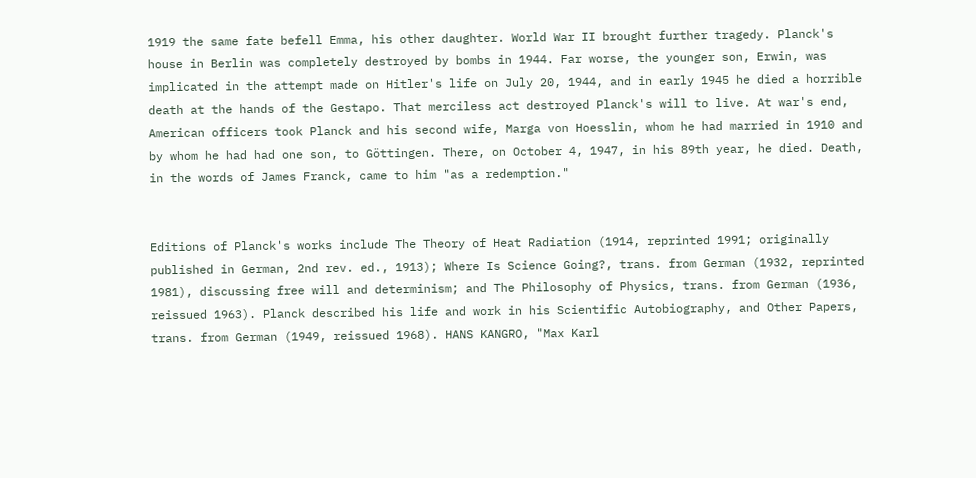1919 the same fate befell Emma, his other daughter. World War II brought further tragedy. Planck's house in Berlin was completely destroyed by bombs in 1944. Far worse, the younger son, Erwin, was implicated in the attempt made on Hitler's life on July 20, 1944, and in early 1945 he died a horrible death at the hands of the Gestapo. That merciless act destroyed Planck's will to live. At war's end, American officers took Planck and his second wife, Marga von Hoesslin, whom he had married in 1910 and by whom he had had one son, to Göttingen. There, on October 4, 1947, in his 89th year, he died. Death, in the words of James Franck, came to him "as a redemption."


Editions of Planck's works include The Theory of Heat Radiation (1914, reprinted 1991; originally published in German, 2nd rev. ed., 1913); Where Is Science Going?, trans. from German (1932, reprinted 1981), discussing free will and determinism; and The Philosophy of Physics, trans. from German (1936, reissued 1963). Planck described his life and work in his Scientific Autobiography, and Other Papers, trans. from German (1949, reissued 1968). HANS KANGRO, "Max Karl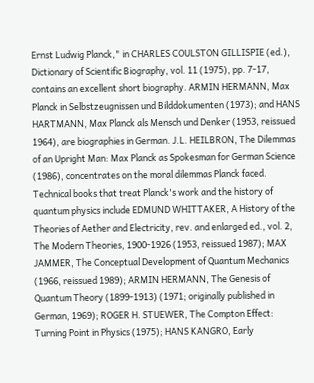Ernst Ludwig Planck," in CHARLES COULSTON GILLISPIE (ed.), Dictionary of Scientific Biography, vol. 11 (1975), pp. 7-17, contains an excellent short biography. ARMIN HERMANN, Max Planck in Selbstzeugnissen und Bilddokumenten (1973); and HANS HARTMANN, Max Planck als Mensch und Denker (1953, reissued 1964), are biographies in German. J.L. HEILBRON, The Dilemmas of an Upright Man: Max Planck as Spokesman for German Science (1986), concentrates on the moral dilemmas Planck faced. Technical books that treat Planck's work and the history of quantum physics include EDMUND WHITTAKER, A History of the Theories of Aether and Electricity, rev. and enlarged ed., vol. 2, The Modern Theories, 1900-1926 (1953, reissued 1987); MAX JAMMER, The Conceptual Development of Quantum Mechanics (1966, reissued 1989); ARMIN HERMANN, The Genesis of Quantum Theory (1899-1913) (1971; originally published in German, 1969); ROGER H. STUEWER, The Compton Effect: Turning Point in Physics (1975); HANS KANGRO, Early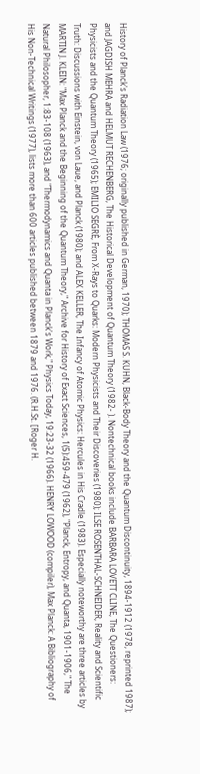History of Planck's Radiation Law (1976; originally published in German, 1970); THOMAS S. KUHN, Black-Body Theory and the Quantum Discontinuity, 1894-1912 (1978, reprinted 1987); and JAGDISH MEHRA and HELMUT RECHENBERG, The Historical Development of Quantum Theory (1982- ). Nontechnical books include BARBARA LOVETT CLINE, The Questioners: Physicists and the Quantum Theory (1965); EMILIO SEGRÈ, From X-Rays to Quarks: Modern Physicists and Their Discoveries (1980); ILSE ROSENTHAL-SCHNEIDER, Reality and Scientific Truth: Discussions with Einstein, von Laue, and Planck (1980); and ALEX KELLER, The Infancy of Atomic Physics: Hercules in His Cradle (1983). Especially noteworthy are three articles by MARTIN J. KLEIN: "Max Planck and the Beginning of the Quantum Theory," Archive for History of Exact Sciences, 1(5):459-479 (1962), "Planck, Entropy, and Quanta, 1901-1906," The Natural Philosopher, 1:83-108 (1963), and "Thermodynamics and Quanta in Planck's Work," Physics Today, 19:23-32 (1966). HENRY LOWOOD (compiler), Max Planck: A Bibliography of His Non-Technical Writings (1977), lists more than 600 articles published between 1879 and 1976. (R.H.St. [Roger H.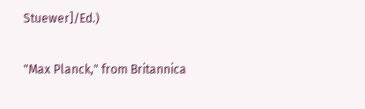Stuewer]/Ed.)

"Max Planck," from Britannica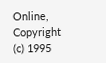Online, Copyright (c) 1995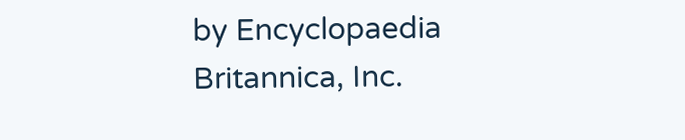by Encyclopaedia Britannica, Inc.